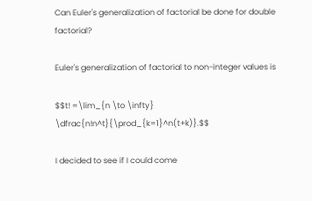Can Euler's generalization of factorial be done for double factorial?

Euler's generalization of factorial to non-integer values is

$$t! =\lim_{n \to \infty} \dfrac{n!n^t}{\prod_{k=1}^n(t+k)}.$$

I decided to see if I could come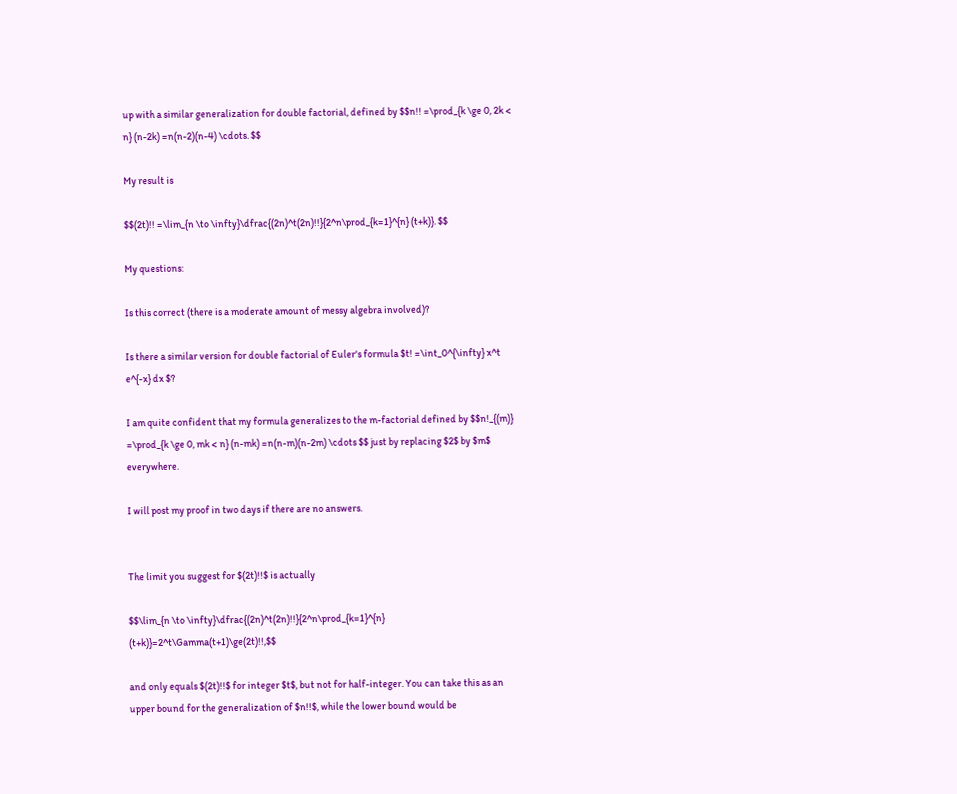up with a similar generalization for double factorial, defined by $$n!! =\prod_{k \ge 0, 2k < n} (n-2k) =n(n-2)(n-4) \cdots. $$

My result is

$$(2t)!! =\lim_{n \to \infty}\dfrac{(2n)^t(2n)!!}{2^n\prod_{k=1}^{n} (t+k)}. $$

My questions:

Is this correct (there is a moderate amount of messy algebra involved)?

Is there a similar version for double factorial of Euler's formula $t! =\int_0^{\infty} x^t e^{-x} dx $?

I am quite confident that my formula generalizes to the m-factorial defined by $$n!_{(m)} =\prod_{k \ge 0, mk < n} (n-mk) =n(n-m)(n-2m) \cdots $$ just by replacing $2$ by $m$ everywhere.

I will post my proof in two days if there are no answers.


The limit you suggest for $(2t)!!$ is actually

$$\lim_{n \to \infty}\dfrac{(2n)^t(2n)!!}{2^n\prod_{k=1}^{n} (t+k)}=2^t\Gamma(t+1)\ge(2t)!!,$$

and only equals $(2t)!!$ for integer $t$, but not for half-integer. You can take this as an upper bound for the generalization of $n!!$, while the lower bound would be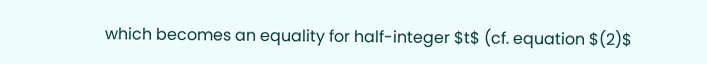which becomes an equality for half-integer $t$ (cf. equation $(2)$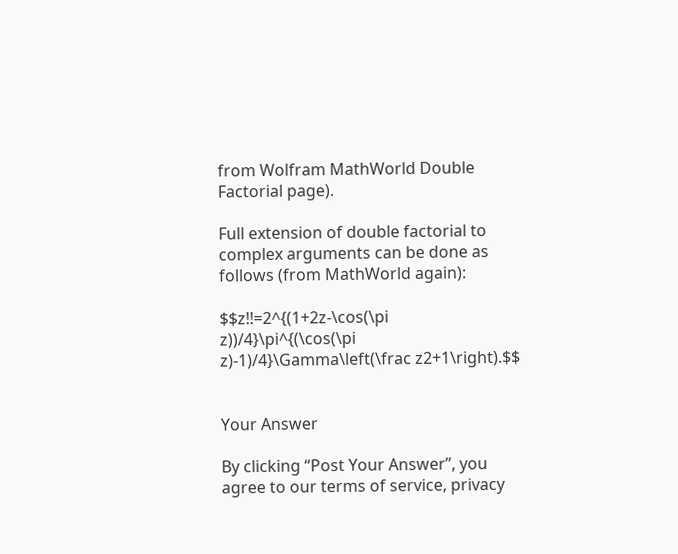from Wolfram MathWorld Double Factorial page).

Full extension of double factorial to complex arguments can be done as follows (from MathWorld again):

$$z!!=2^{(1+2z-\cos(\pi z))/4}\pi^{(\cos(\pi z)-1)/4}\Gamma\left(\frac z2+1\right).$$


Your Answer

By clicking “Post Your Answer”, you agree to our terms of service, privacy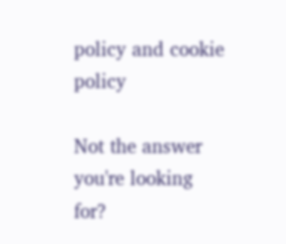policy and cookie policy

Not the answer you're looking for?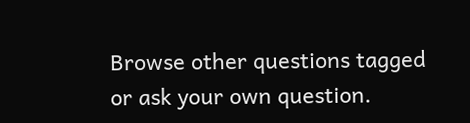Browse other questions tagged or ask your own question.